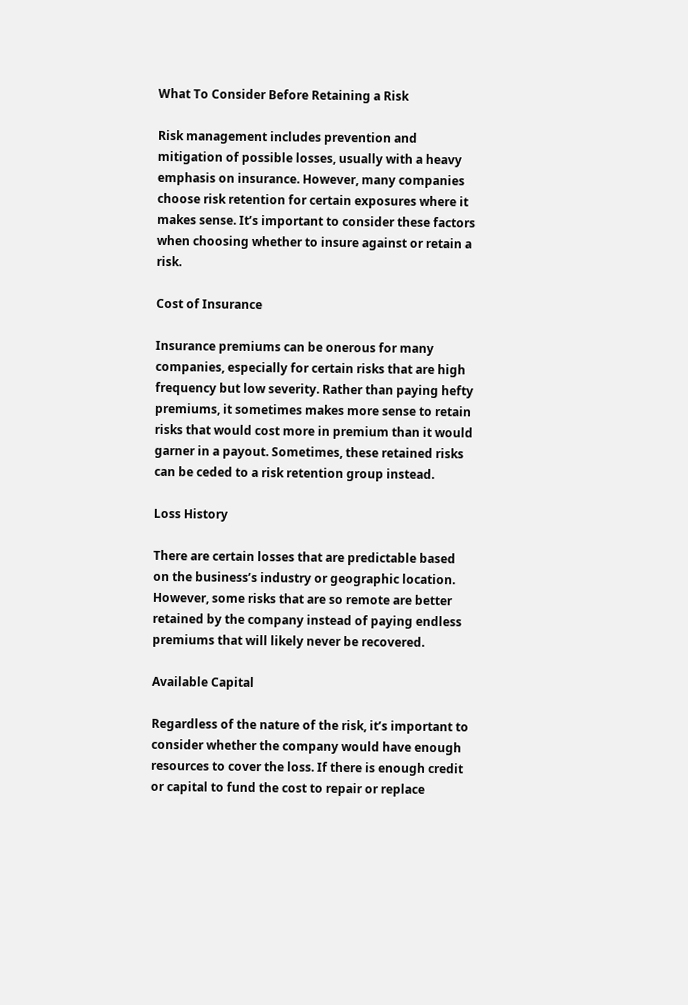What To Consider Before Retaining a Risk

Risk management includes prevention and mitigation of possible losses, usually with a heavy emphasis on insurance. However, many companies choose risk retention for certain exposures where it makes sense. It’s important to consider these factors when choosing whether to insure against or retain a risk.

Cost of Insurance

Insurance premiums can be onerous for many companies, especially for certain risks that are high frequency but low severity. Rather than paying hefty premiums, it sometimes makes more sense to retain risks that would cost more in premium than it would garner in a payout. Sometimes, these retained risks can be ceded to a risk retention group instead.

Loss History

There are certain losses that are predictable based on the business’s industry or geographic location. However, some risks that are so remote are better retained by the company instead of paying endless premiums that will likely never be recovered.

Available Capital

Regardless of the nature of the risk, it’s important to consider whether the company would have enough resources to cover the loss. If there is enough credit or capital to fund the cost to repair or replace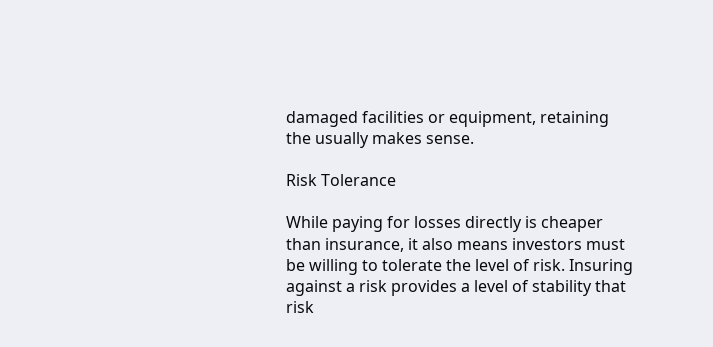damaged facilities or equipment, retaining the usually makes sense.

Risk Tolerance

While paying for losses directly is cheaper than insurance, it also means investors must be willing to tolerate the level of risk. Insuring against a risk provides a level of stability that risk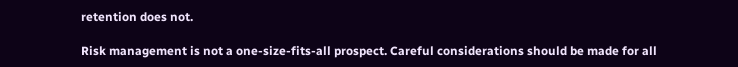retention does not.

Risk management is not a one-size-fits-all prospect. Careful considerations should be made for all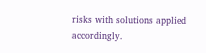risks with solutions applied accordingly.